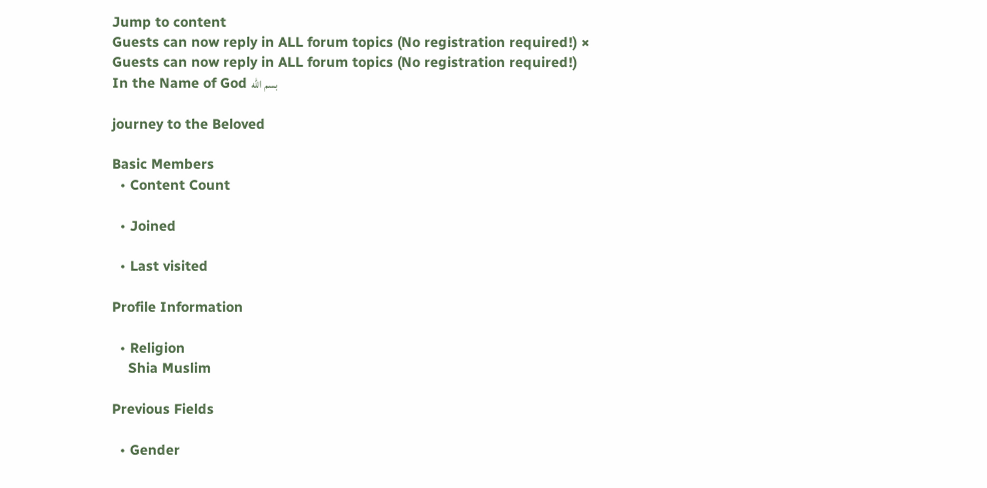Jump to content
Guests can now reply in ALL forum topics (No registration required!) ×
Guests can now reply in ALL forum topics (No registration required!)
In the Name of God بسم الله

journey to the Beloved

Basic Members
  • Content Count

  • Joined

  • Last visited

Profile Information

  • Religion
    Shia Muslim

Previous Fields

  • Gender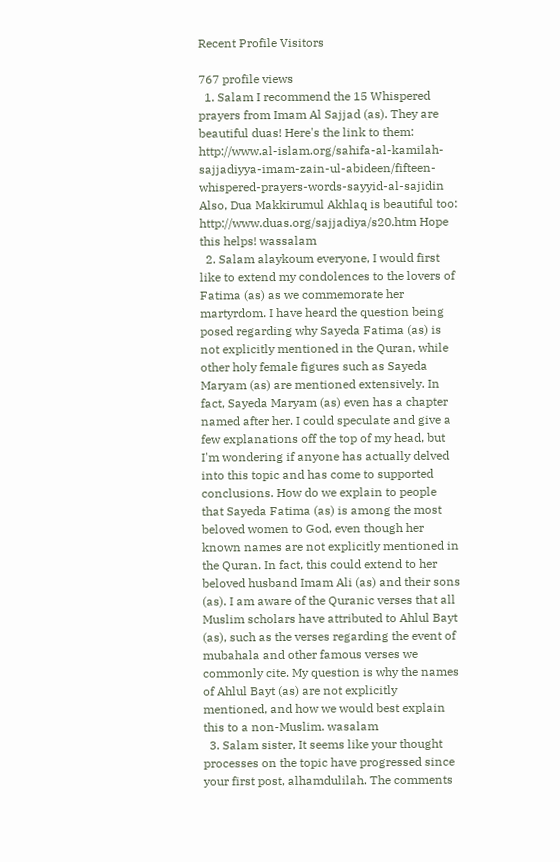Recent Profile Visitors

767 profile views
  1. Salam I recommend the 15 Whispered prayers from Imam Al Sajjad (as). They are beautiful duas! Here's the link to them: http://www.al-islam.org/sahifa-al-kamilah-sajjadiyya-imam-zain-ul-abideen/fifteen-whispered-prayers-words-sayyid-al-sajidin Also, Dua Makkirumul Akhlaq is beautiful too: http://www.duas.org/sajjadiya/s20.htm Hope this helps! wassalam
  2. Salam alaykoum everyone, I would first like to extend my condolences to the lovers of Fatima (as) as we commemorate her martyrdom. I have heard the question being posed regarding why Sayeda Fatima (as) is not explicitly mentioned in the Quran, while other holy female figures such as Sayeda Maryam (as) are mentioned extensively. In fact, Sayeda Maryam (as) even has a chapter named after her. I could speculate and give a few explanations off the top of my head, but I'm wondering if anyone has actually delved into this topic and has come to supported conclusions. How do we explain to people that Sayeda Fatima (as) is among the most beloved women to God, even though her known names are not explicitly mentioned in the Quran. In fact, this could extend to her beloved husband Imam Ali (as) and their sons (as). I am aware of the Quranic verses that all Muslim scholars have attributed to Ahlul Bayt (as), such as the verses regarding the event of mubahala and other famous verses we commonly cite. My question is why the names of Ahlul Bayt (as) are not explicitly mentioned, and how we would best explain this to a non-Muslim. wasalam
  3. Salam sister, It seems like your thought processes on the topic have progressed since your first post, alhamdulilah. The comments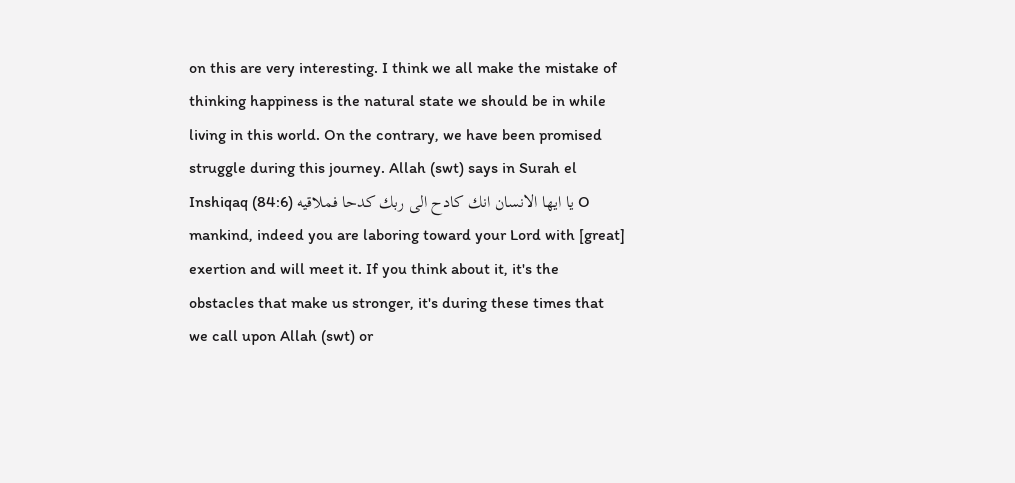on this are very interesting. I think we all make the mistake of thinking happiness is the natural state we should be in while living in this world. On the contrary, we have been promised struggle during this journey. Allah (swt) says in Surah el Inshiqaq (84:6) يا ايها الانسان انك كادح الى ربك كدحا فملاقيه O mankind, indeed you are laboring toward your Lord with [great] exertion and will meet it. If you think about it, it's the obstacles that make us stronger, it's during these times that we call upon Allah (swt) or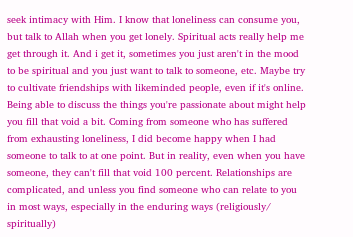seek intimacy with Him. I know that loneliness can consume you, but talk to Allah when you get lonely. Spiritual acts really help me get through it. And i get it, sometimes you just aren't in the mood to be spiritual and you just want to talk to someone, etc. Maybe try to cultivate friendships with likeminded people, even if it's online. Being able to discuss the things you're passionate about might help you fill that void a bit. Coming from someone who has suffered from exhausting loneliness, I did become happy when I had someone to talk to at one point. But in reality, even when you have someone, they can't fill that void 100 percent. Relationships are complicated, and unless you find someone who can relate to you in most ways, especially in the enduring ways (religiously/ spiritually)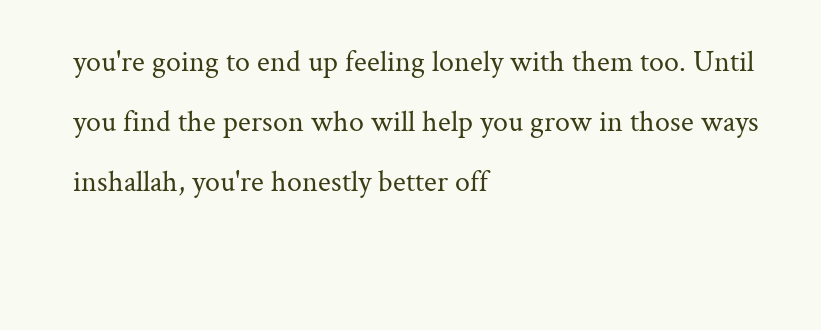you're going to end up feeling lonely with them too. Until you find the person who will help you grow in those ways inshallah, you're honestly better off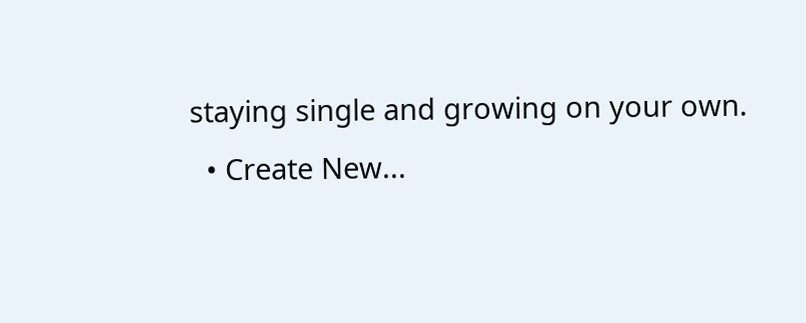staying single and growing on your own.
  • Create New...